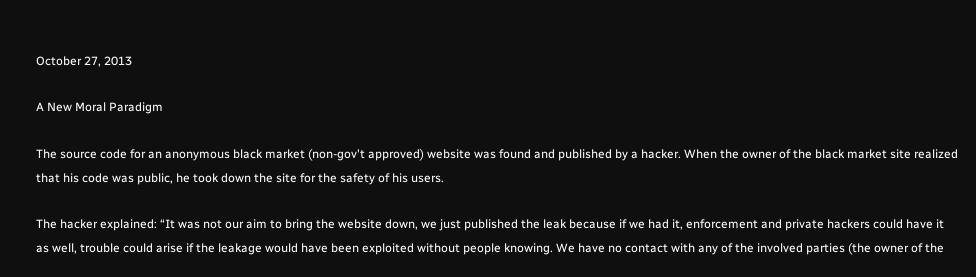October 27, 2013

A New Moral Paradigm

The source code for an anonymous black market (non-gov't approved) website was found and published by a hacker. When the owner of the black market site realized that his code was public, he took down the site for the safety of his users.

The hacker explained: “It was not our aim to bring the website down, we just published the leak because if we had it, enforcement and private hackers could have it as well, trouble could arise if the leakage would have been exploited without people knowing. We have no contact with any of the involved parties (the owner of the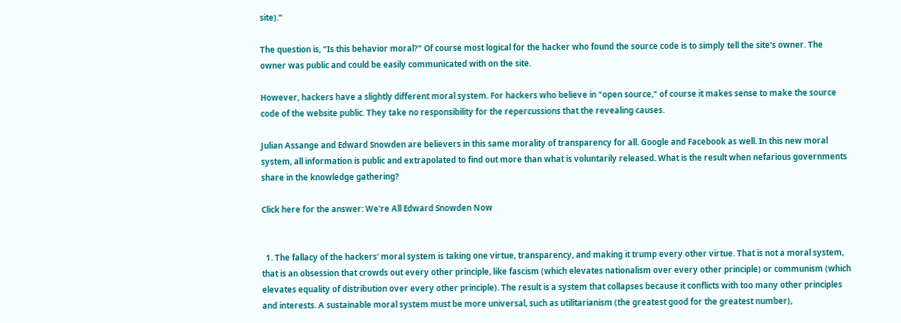site).”

The question is, "Is this behavior moral?" Of course most logical for the hacker who found the source code is to simply tell the site's owner. The owner was public and could be easily communicated with on the site.

However, hackers have a slightly different moral system. For hackers who believe in "open source," of course it makes sense to make the source code of the website public. They take no responsibility for the repercussions that the revealing causes.

Julian Assange and Edward Snowden are believers in this same morality of transparency for all. Google and Facebook as well. In this new moral system, all information is public and extrapolated to find out more than what is voluntarily released. What is the result when nefarious governments share in the knowledge gathering?

Click here for the answer: We're All Edward Snowden Now


  1. The fallacy of the hackers' moral system is taking one virtue, transparency, and making it trump every other virtue. That is not a moral system, that is an obsession that crowds out every other principle, like fascism (which elevates nationalism over every other principle) or communism (which elevates equality of distribution over every other principle). The result is a system that collapses because it conflicts with too many other principles and interests. A sustainable moral system must be more universal, such as utilitarianism (the greatest good for the greatest number),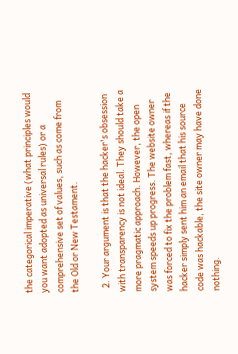the categorical imperative (what principles would you want adopted as universal rules) or a comprehensive set of values, such as come from the Old or New Testament.

  2. Your argument is that the hacker's obsession with transparency is not ideal. They should take a more pragmatic approach. However, the open system speeds up progress. The website owner was forced to fix the problem fast, whereas if the hacker simply sent him an email that his source code was hackable, the site owner may have done nothing.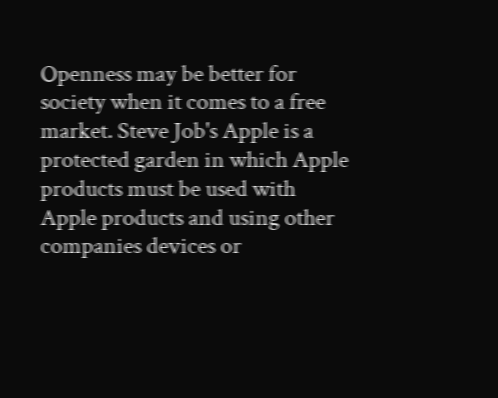Openness may be better for society when it comes to a free market. Steve Job's Apple is a protected garden in which Apple products must be used with Apple products and using other companies devices or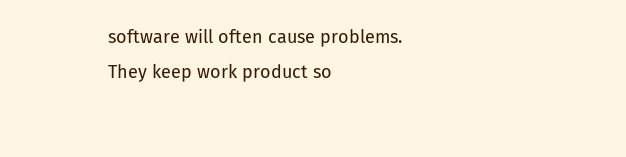software will often cause problems. They keep work product so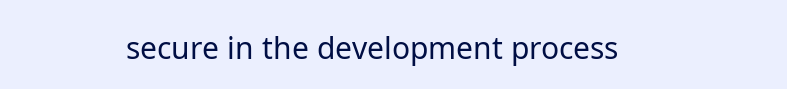secure in the development process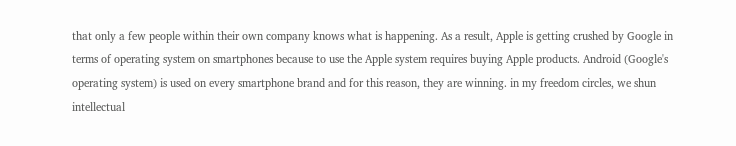that only a few people within their own company knows what is happening. As a result, Apple is getting crushed by Google in terms of operating system on smartphones because to use the Apple system requires buying Apple products. Android (Google's operating system) is used on every smartphone brand and for this reason, they are winning. in my freedom circles, we shun intellectual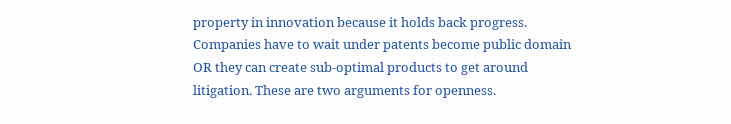property in innovation because it holds back progress. Companies have to wait under patents become public domain OR they can create sub-optimal products to get around litigation. These are two arguments for openness.